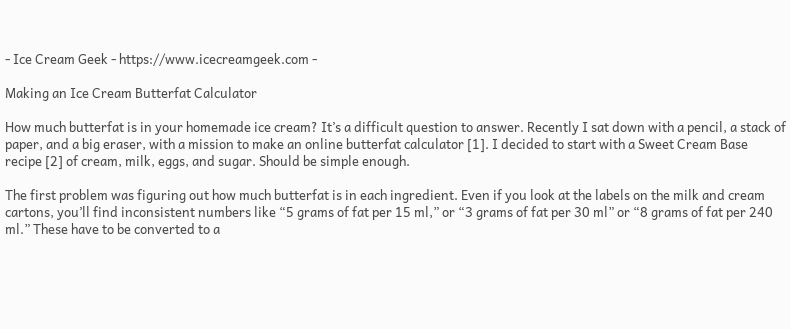- Ice Cream Geek - https://www.icecreamgeek.com -

Making an Ice Cream Butterfat Calculator

How much butterfat is in your homemade ice cream? It’s a difficult question to answer. Recently I sat down with a pencil, a stack of paper, and a big eraser, with a mission to make an online butterfat calculator [1]. I decided to start with a Sweet Cream Base recipe [2] of cream, milk, eggs, and sugar. Should be simple enough.

The first problem was figuring out how much butterfat is in each ingredient. Even if you look at the labels on the milk and cream cartons, you’ll find inconsistent numbers like “5 grams of fat per 15 ml,” or “3 grams of fat per 30 ml” or “8 grams of fat per 240 ml.” These have to be converted to a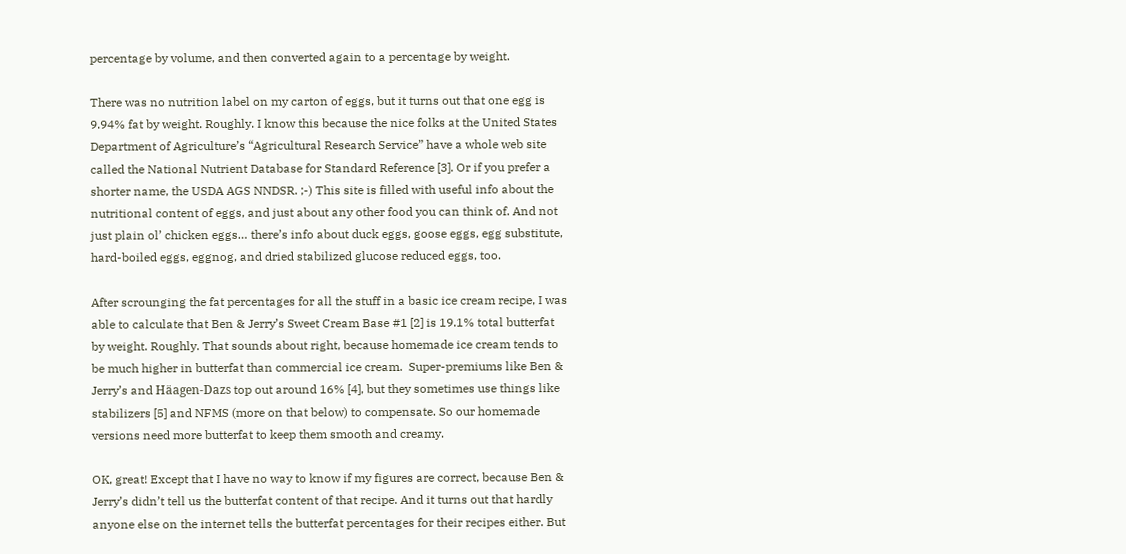percentage by volume, and then converted again to a percentage by weight.

There was no nutrition label on my carton of eggs, but it turns out that one egg is 9.94% fat by weight. Roughly. I know this because the nice folks at the United States Department of Agriculture’s “Agricultural Research Service” have a whole web site called the National Nutrient Database for Standard Reference [3]. Or if you prefer a shorter name, the USDA AGS NNDSR. ;-) This site is filled with useful info about the nutritional content of eggs, and just about any other food you can think of. And not just plain ol’ chicken eggs… there’s info about duck eggs, goose eggs, egg substitute, hard-boiled eggs, eggnog, and dried stabilized glucose reduced eggs, too.

After scrounging the fat percentages for all the stuff in a basic ice cream recipe, I was able to calculate that Ben & Jerry’s Sweet Cream Base #1 [2] is 19.1% total butterfat by weight. Roughly. That sounds about right, because homemade ice cream tends to be much higher in butterfat than commercial ice cream.  Super-premiums like Ben & Jerry’s and Häagen-Dazs top out around 16% [4], but they sometimes use things like stabilizers [5] and NFMS (more on that below) to compensate. So our homemade versions need more butterfat to keep them smooth and creamy.

OK, great! Except that I have no way to know if my figures are correct, because Ben & Jerry’s didn’t tell us the butterfat content of that recipe. And it turns out that hardly anyone else on the internet tells the butterfat percentages for their recipes either. But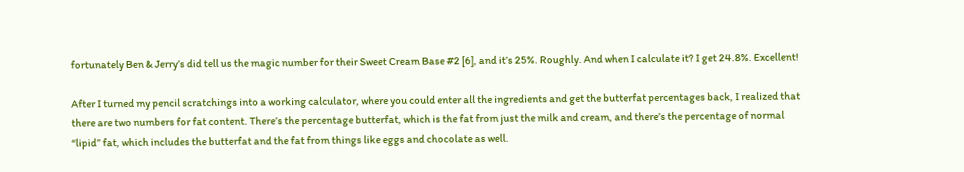fortunately Ben & Jerry’s did tell us the magic number for their Sweet Cream Base #2 [6], and it’s 25%. Roughly. And when I calculate it? I get 24.8%. Excellent!

After I turned my pencil scratchings into a working calculator, where you could enter all the ingredients and get the butterfat percentages back, I realized that there are two numbers for fat content. There’s the percentage butterfat, which is the fat from just the milk and cream, and there’s the percentage of normal “lipid” fat, which includes the butterfat and the fat from things like eggs and chocolate as well.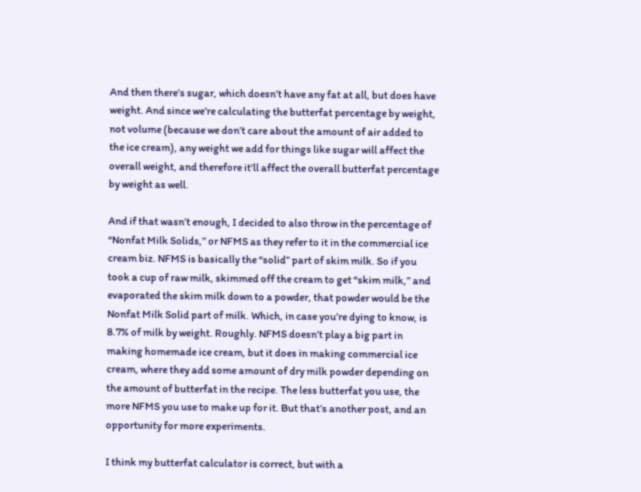And then there’s sugar, which doesn’t have any fat at all, but does have weight. And since we’re calculating the butterfat percentage by weight, not volume (because we don’t care about the amount of air added to the ice cream), any weight we add for things like sugar will affect the overall weight, and therefore it’ll affect the overall butterfat percentage by weight as well.

And if that wasn’t enough, I decided to also throw in the percentage of “Nonfat Milk Solids,” or NFMS as they refer to it in the commercial ice cream biz. NFMS is basically the “solid” part of skim milk. So if you took a cup of raw milk, skimmed off the cream to get “skim milk,” and evaporated the skim milk down to a powder, that powder would be the Nonfat Milk Solid part of milk. Which, in case you’re dying to know, is 8.7% of milk by weight. Roughly. NFMS doesn’t play a big part in making homemade ice cream, but it does in making commercial ice cream, where they add some amount of dry milk powder depending on the amount of butterfat in the recipe. The less butterfat you use, the more NFMS you use to make up for it. But that’s another post, and an opportunity for more experiments.

I think my butterfat calculator is correct, but with a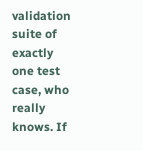validation suite of exactly one test case, who really knows. If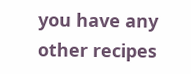you have any other recipes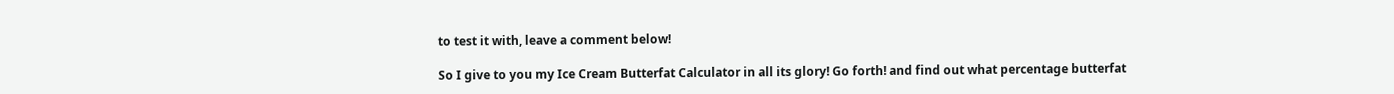to test it with, leave a comment below!

So I give to you my Ice Cream Butterfat Calculator in all its glory! Go forth! and find out what percentage butterfat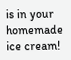is in your homemade ice cream!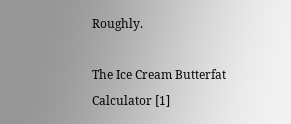Roughly.

The Ice Cream Butterfat Calculator [1]